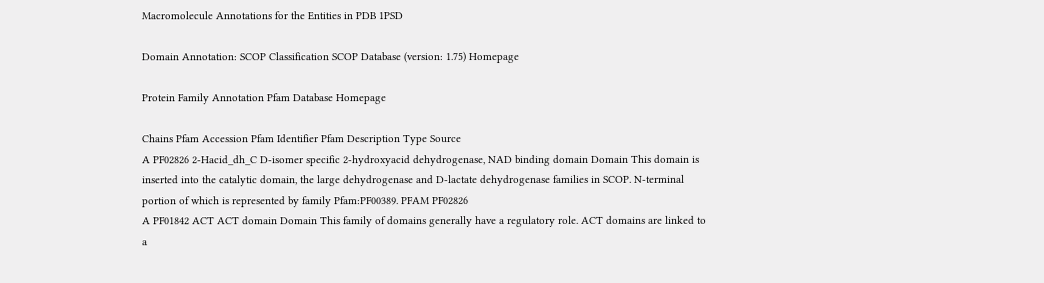Macromolecule Annotations for the Entities in PDB 1PSD

Domain Annotation: SCOP Classification SCOP Database (version: 1.75) Homepage

Protein Family Annotation Pfam Database Homepage

Chains Pfam Accession Pfam Identifier Pfam Description Type Source
A PF02826 2-Hacid_dh_C D-isomer specific 2-hydroxyacid dehydrogenase, NAD binding domain Domain This domain is inserted into the catalytic domain, the large dehydrogenase and D-lactate dehydrogenase families in SCOP. N-terminal portion of which is represented by family Pfam:PF00389. PFAM PF02826
A PF01842 ACT ACT domain Domain This family of domains generally have a regulatory role. ACT domains are linked to a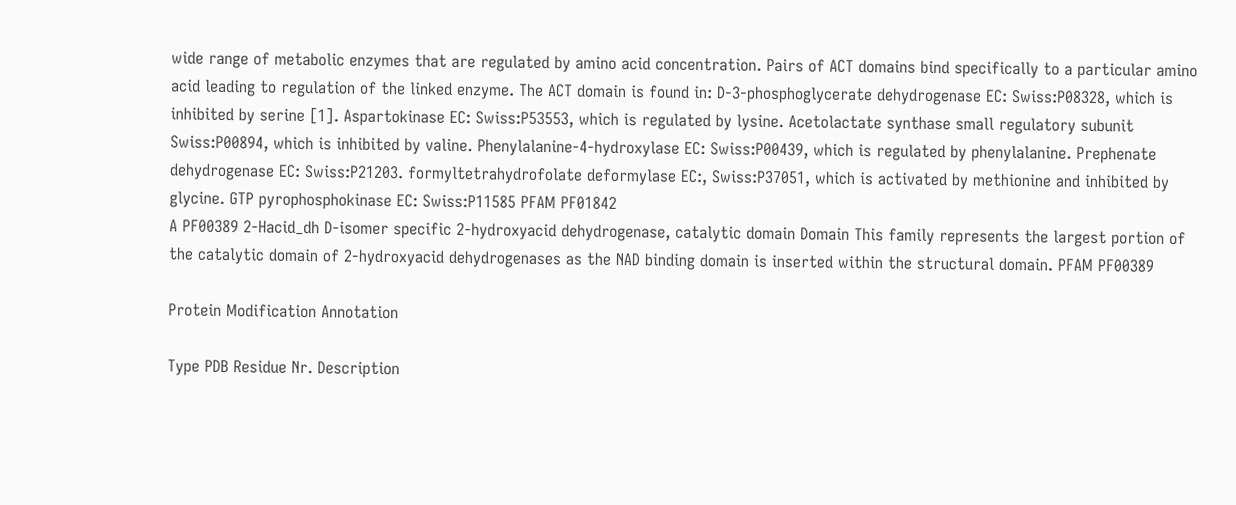wide range of metabolic enzymes that are regulated by amino acid concentration. Pairs of ACT domains bind specifically to a particular amino acid leading to regulation of the linked enzyme. The ACT domain is found in: D-3-phosphoglycerate dehydrogenase EC: Swiss:P08328, which is inhibited by serine [1]. Aspartokinase EC: Swiss:P53553, which is regulated by lysine. Acetolactate synthase small regulatory subunit Swiss:P00894, which is inhibited by valine. Phenylalanine-4-hydroxylase EC: Swiss:P00439, which is regulated by phenylalanine. Prephenate dehydrogenase EC: Swiss:P21203. formyltetrahydrofolate deformylase EC:, Swiss:P37051, which is activated by methionine and inhibited by glycine. GTP pyrophosphokinase EC: Swiss:P11585 PFAM PF01842
A PF00389 2-Hacid_dh D-isomer specific 2-hydroxyacid dehydrogenase, catalytic domain Domain This family represents the largest portion of the catalytic domain of 2-hydroxyacid dehydrogenases as the NAD binding domain is inserted within the structural domain. PFAM PF00389

Protein Modification Annotation

Type PDB Residue Nr. Description